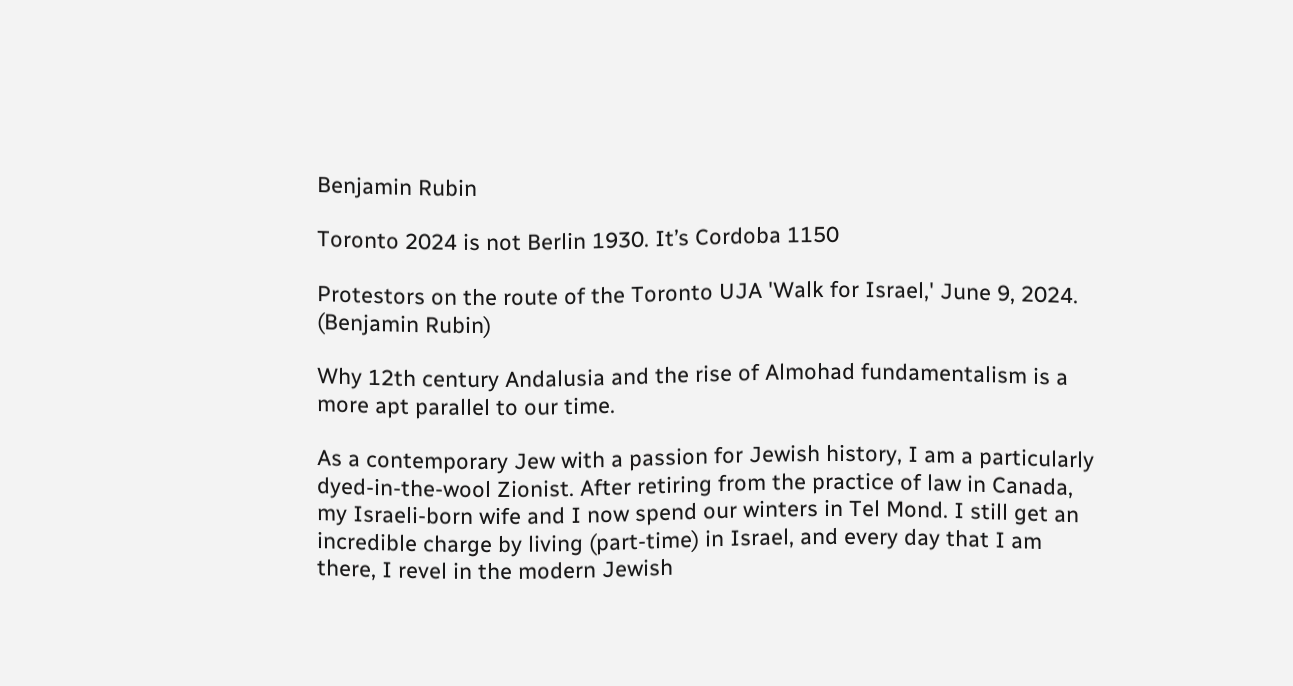Benjamin Rubin

Toronto 2024 is not Berlin 1930. It’s Cordoba 1150

Protestors on the route of the Toronto UJA 'Walk for Israel,' June 9, 2024. (Benjamin Rubin)

Why 12th century Andalusia and the rise of Almohad fundamentalism is a more apt parallel to our time.

As a contemporary Jew with a passion for Jewish history, I am a particularly dyed-in-the-wool Zionist. After retiring from the practice of law in Canada, my Israeli-born wife and I now spend our winters in Tel Mond. I still get an incredible charge by living (part-time) in Israel, and every day that I am there, I revel in the modern Jewish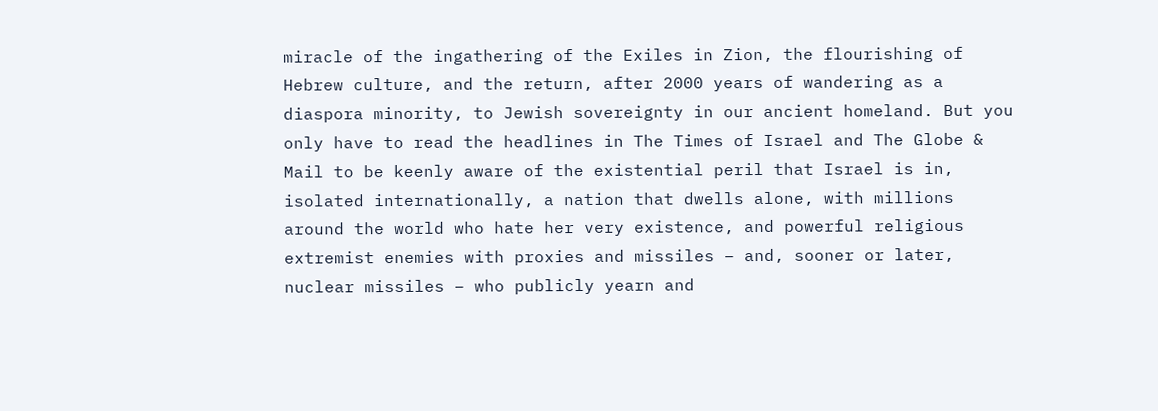miracle of the ingathering of the Exiles in Zion, the flourishing of Hebrew culture, and the return, after 2000 years of wandering as a diaspora minority, to Jewish sovereignty in our ancient homeland. But you only have to read the headlines in The Times of Israel and The Globe & Mail to be keenly aware of the existential peril that Israel is in, isolated internationally, a nation that dwells alone, with millions around the world who hate her very existence, and powerful religious extremist enemies with proxies and missiles – and, sooner or later, nuclear missiles – who publicly yearn and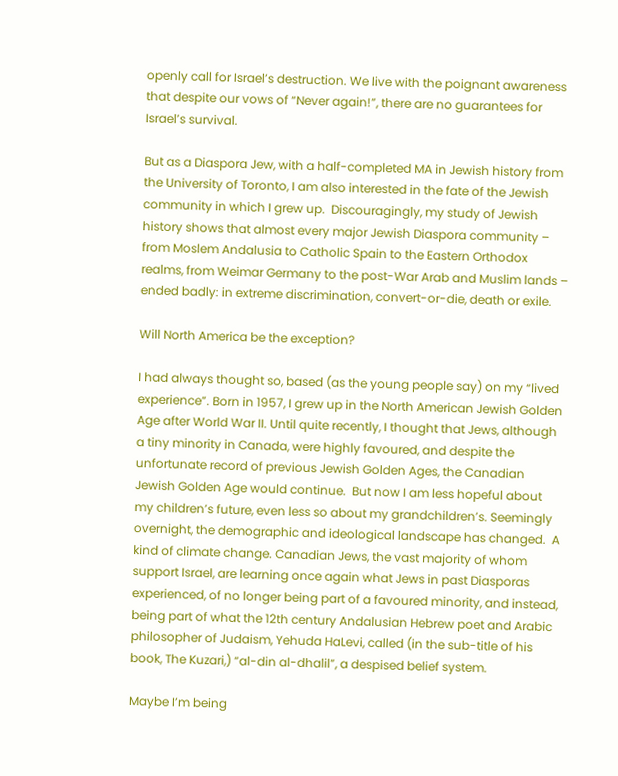openly call for Israel’s destruction. We live with the poignant awareness that despite our vows of “Never again!”, there are no guarantees for Israel’s survival.

But as a Diaspora Jew, with a half-completed MA in Jewish history from the University of Toronto, I am also interested in the fate of the Jewish community in which I grew up.  Discouragingly, my study of Jewish history shows that almost every major Jewish Diaspora community – from Moslem Andalusia to Catholic Spain to the Eastern Orthodox realms, from Weimar Germany to the post-War Arab and Muslim lands – ended badly: in extreme discrimination, convert-or-die, death or exile.

Will North America be the exception?

I had always thought so, based (as the young people say) on my “lived experience”. Born in 1957, I grew up in the North American Jewish Golden Age after World War II. Until quite recently, I thought that Jews, although a tiny minority in Canada, were highly favoured, and despite the unfortunate record of previous Jewish Golden Ages, the Canadian Jewish Golden Age would continue.  But now I am less hopeful about my children’s future, even less so about my grandchildren’s. Seemingly overnight, the demographic and ideological landscape has changed.  A kind of climate change. Canadian Jews, the vast majority of whom support Israel, are learning once again what Jews in past Diasporas experienced, of no longer being part of a favoured minority, and instead, being part of what the 12th century Andalusian Hebrew poet and Arabic philosopher of Judaism, Yehuda HaLevi, called (in the sub-title of his book, The Kuzari,) “al-din al-dhalil”, a despised belief system.

Maybe I’m being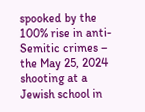spooked by the 100% rise in anti-Semitic crimes – the May 25, 2024 shooting at a Jewish school in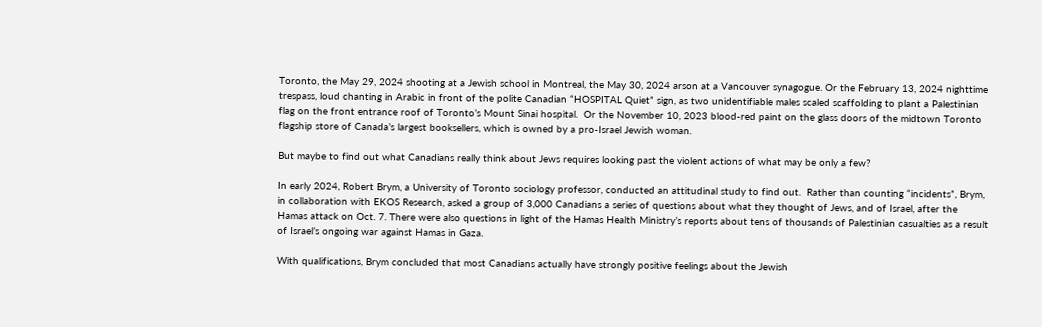Toronto, the May 29, 2024 shooting at a Jewish school in Montreal, the May 30, 2024 arson at a Vancouver synagogue. Or the February 13, 2024 nighttime trespass, loud chanting in Arabic in front of the polite Canadian “HOSPITAL Quiet” sign, as two unidentifiable males scaled scaffolding to plant a Palestinian flag on the front entrance roof of Toronto’s Mount Sinai hospital.  Or the November 10, 2023 blood-red paint on the glass doors of the midtown Toronto flagship store of Canada’s largest booksellers, which is owned by a pro-Israel Jewish woman.

But maybe to find out what Canadians really think about Jews requires looking past the violent actions of what may be only a few?

In early 2024, Robert Brym, a University of Toronto sociology professor, conducted an attitudinal study to find out.  Rather than counting “incidents”, Brym, in collaboration with EKOS Research, asked a group of 3,000 Canadians a series of questions about what they thought of Jews, and of Israel, after the Hamas attack on Oct. 7. There were also questions in light of the Hamas Health Ministry’s reports about tens of thousands of Palestinian casualties as a result of Israel’s ongoing war against Hamas in Gaza.

With qualifications, Brym concluded that most Canadians actually have strongly positive feelings about the Jewish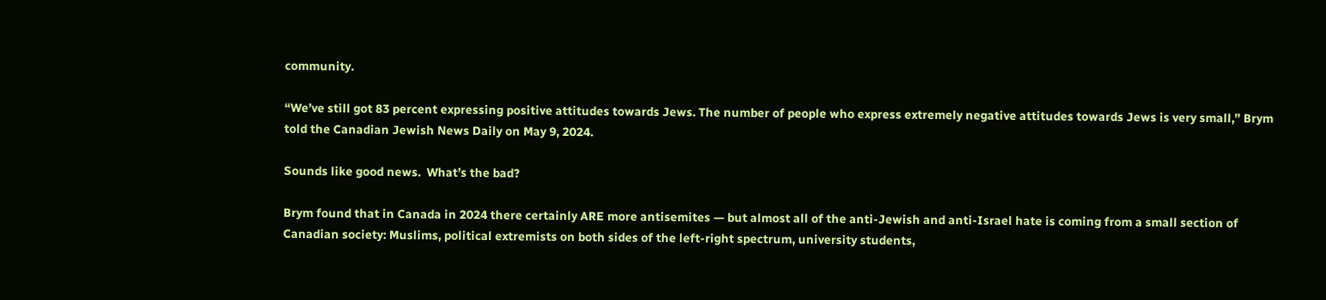community.

“We’ve still got 83 percent expressing positive attitudes towards Jews. The number of people who express extremely negative attitudes towards Jews is very small,” Brym told the Canadian Jewish News Daily on May 9, 2024.

Sounds like good news.  What’s the bad?

Brym found that in Canada in 2024 there certainly ARE more antisemites — but almost all of the anti-Jewish and anti-Israel hate is coming from a small section of Canadian society: Muslims, political extremists on both sides of the left-right spectrum, university students,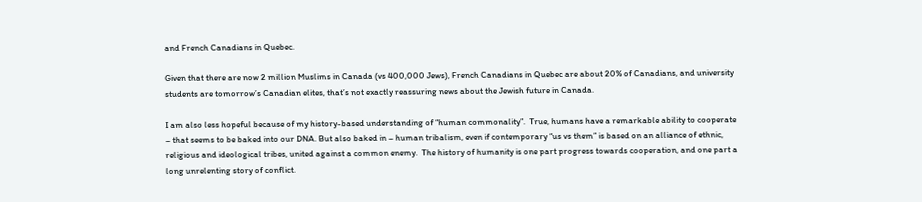and French Canadians in Quebec.

Given that there are now 2 million Muslims in Canada (vs 400,000 Jews), French Canadians in Quebec are about 20% of Canadians, and university students are tomorrow’s Canadian elites, that’s not exactly reassuring news about the Jewish future in Canada.

I am also less hopeful because of my history-based understanding of “human commonality”.  True, humans have a remarkable ability to cooperate – that seems to be baked into our DNA. But also baked in – human tribalism, even if contemporary “us vs them” is based on an alliance of ethnic, religious and ideological tribes, united against a common enemy.  The history of humanity is one part progress towards cooperation, and one part a long unrelenting story of conflict.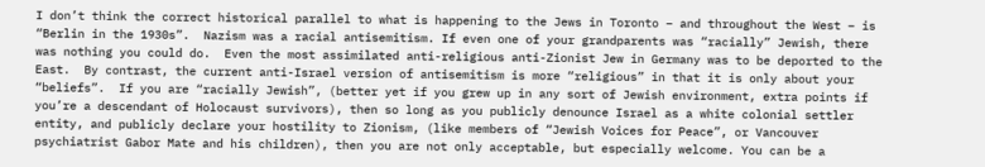I don’t think the correct historical parallel to what is happening to the Jews in Toronto – and throughout the West – is “Berlin in the 1930s”.  Nazism was a racial antisemitism. If even one of your grandparents was “racially” Jewish, there was nothing you could do.  Even the most assimilated anti-religious anti-Zionist Jew in Germany was to be deported to the East.  By contrast, the current anti-Israel version of antisemitism is more “religious” in that it is only about your “beliefs”.  If you are “racially Jewish”, (better yet if you grew up in any sort of Jewish environment, extra points if you’re a descendant of Holocaust survivors), then so long as you publicly denounce Israel as a white colonial settler entity, and publicly declare your hostility to Zionism, (like members of “Jewish Voices for Peace”, or Vancouver psychiatrist Gabor Mate and his children), then you are not only acceptable, but especially welcome. You can be a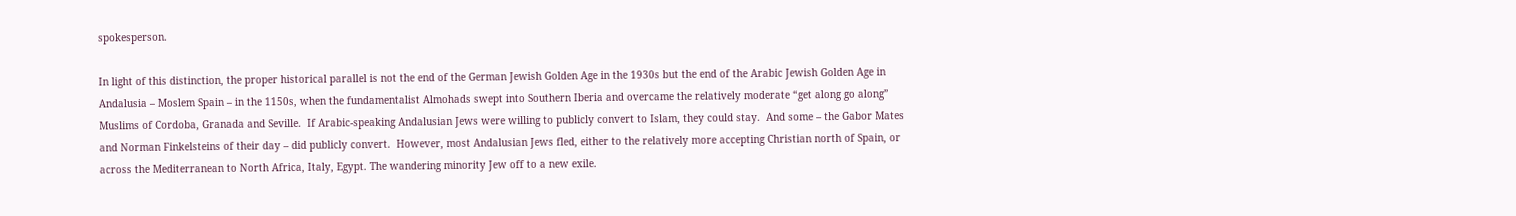spokesperson.

In light of this distinction, the proper historical parallel is not the end of the German Jewish Golden Age in the 1930s but the end of the Arabic Jewish Golden Age in Andalusia – Moslem Spain – in the 1150s, when the fundamentalist Almohads swept into Southern Iberia and overcame the relatively moderate “get along go along” Muslims of Cordoba, Granada and Seville.  If Arabic-speaking Andalusian Jews were willing to publicly convert to Islam, they could stay.  And some – the Gabor Mates and Norman Finkelsteins of their day – did publicly convert.  However, most Andalusian Jews fled, either to the relatively more accepting Christian north of Spain, or across the Mediterranean to North Africa, Italy, Egypt. The wandering minority Jew off to a new exile.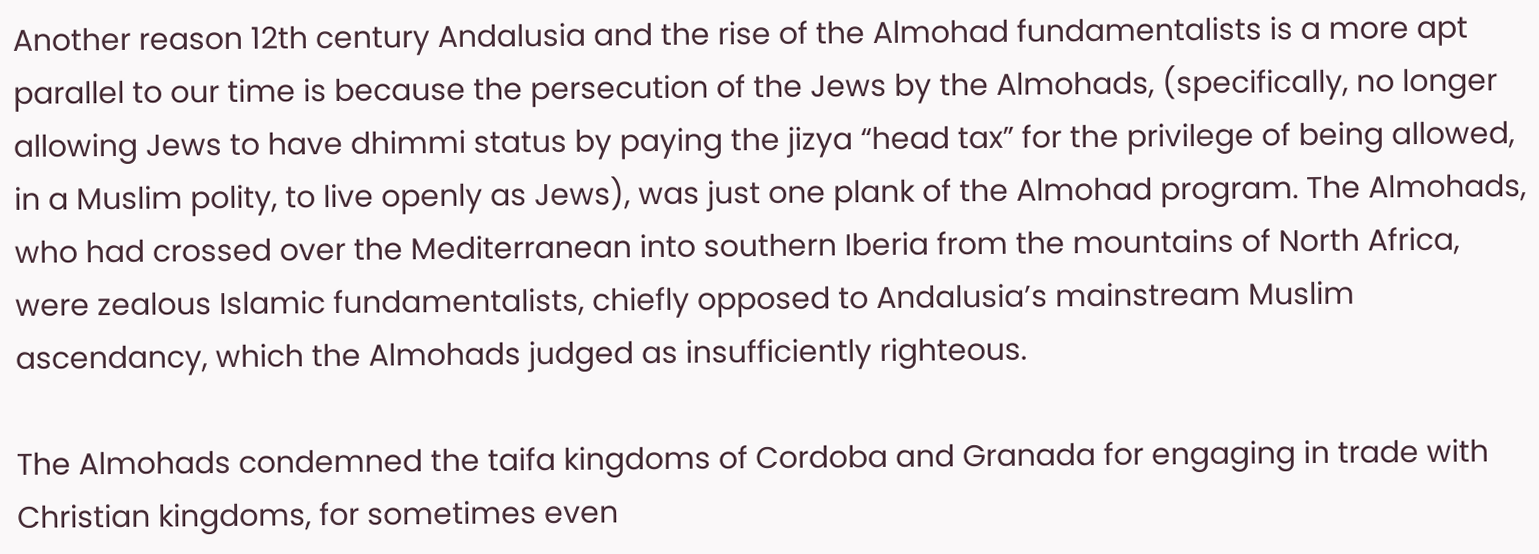Another reason 12th century Andalusia and the rise of the Almohad fundamentalists is a more apt parallel to our time is because the persecution of the Jews by the Almohads, (specifically, no longer allowing Jews to have dhimmi status by paying the jizya “head tax” for the privilege of being allowed, in a Muslim polity, to live openly as Jews), was just one plank of the Almohad program. The Almohads, who had crossed over the Mediterranean into southern Iberia from the mountains of North Africa, were zealous Islamic fundamentalists, chiefly opposed to Andalusia’s mainstream Muslim ascendancy, which the Almohads judged as insufficiently righteous.

The Almohads condemned the taifa kingdoms of Cordoba and Granada for engaging in trade with Christian kingdoms, for sometimes even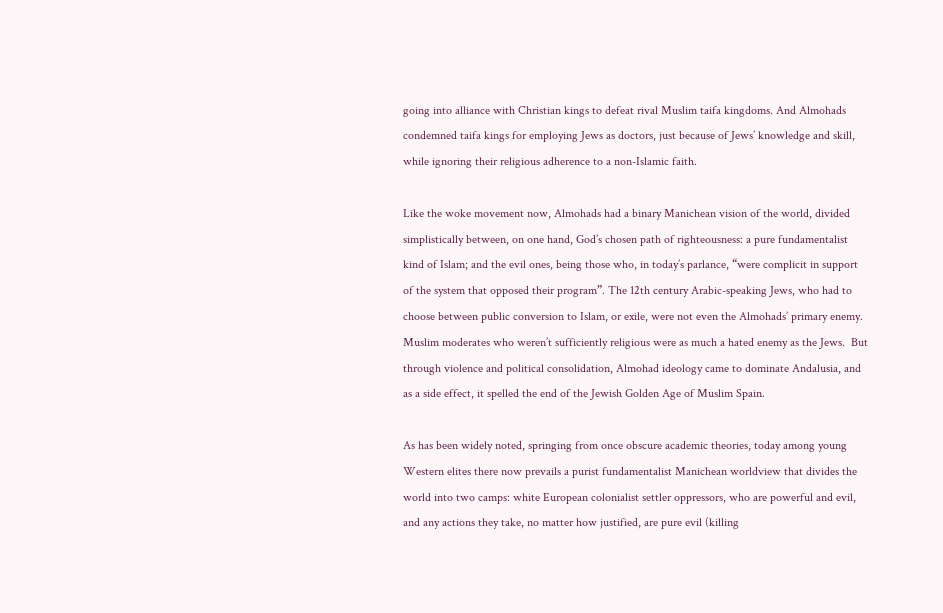going into alliance with Christian kings to defeat rival Muslim taifa kingdoms. And Almohads condemned taifa kings for employing Jews as doctors, just because of Jews’ knowledge and skill, while ignoring their religious adherence to a non-Islamic faith.

Like the woke movement now, Almohads had a binary Manichean vision of the world, divided simplistically between, on one hand, God’s chosen path of righteousness: a pure fundamentalist kind of Islam; and the evil ones, being those who, in today’s parlance, “were complicit in support of the system that opposed their program”. The 12th century Arabic-speaking Jews, who had to choose between public conversion to Islam, or exile, were not even the Almohads’ primary enemy. Muslim moderates who weren’t sufficiently religious were as much a hated enemy as the Jews.  But through violence and political consolidation, Almohad ideology came to dominate Andalusia, and as a side effect, it spelled the end of the Jewish Golden Age of Muslim Spain.

As has been widely noted, springing from once obscure academic theories, today among young Western elites there now prevails a purist fundamentalist Manichean worldview that divides the world into two camps: white European colonialist settler oppressors, who are powerful and evil, and any actions they take, no matter how justified, are pure evil (killing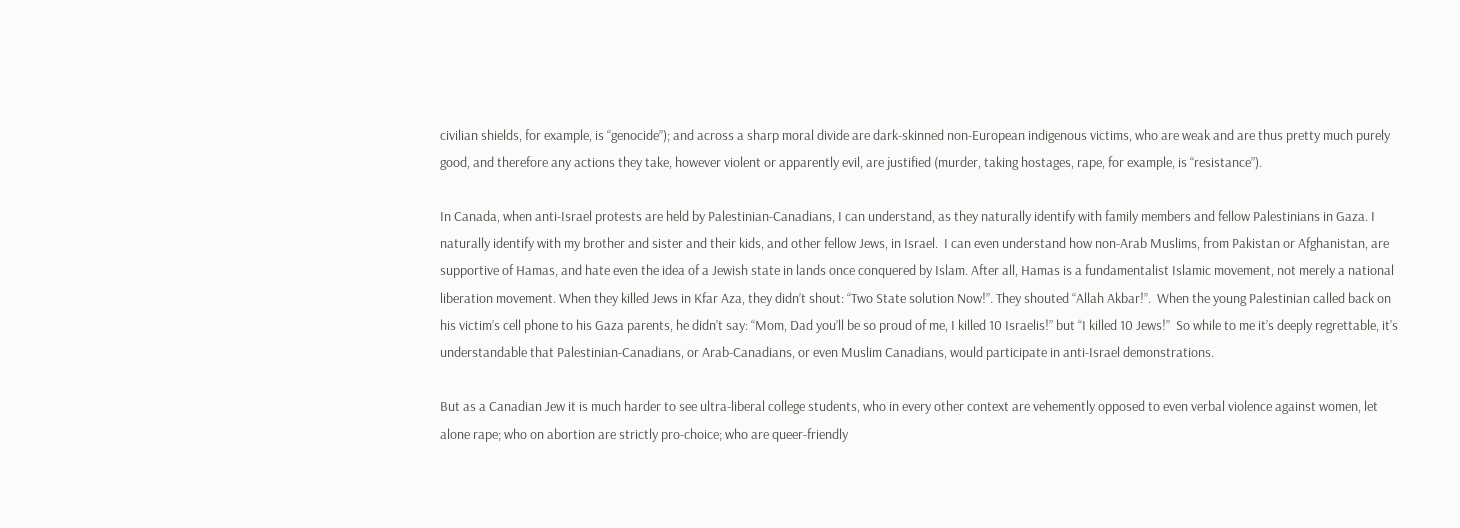civilian shields, for example, is “genocide”); and across a sharp moral divide are dark-skinned non-European indigenous victims, who are weak and are thus pretty much purely good, and therefore any actions they take, however violent or apparently evil, are justified (murder, taking hostages, rape, for example, is “resistance”).

In Canada, when anti-Israel protests are held by Palestinian-Canadians, I can understand, as they naturally identify with family members and fellow Palestinians in Gaza. I naturally identify with my brother and sister and their kids, and other fellow Jews, in Israel.  I can even understand how non-Arab Muslims, from Pakistan or Afghanistan, are supportive of Hamas, and hate even the idea of a Jewish state in lands once conquered by Islam. After all, Hamas is a fundamentalist Islamic movement, not merely a national liberation movement. When they killed Jews in Kfar Aza, they didn’t shout: “Two State solution Now!”. They shouted “Allah Akbar!”.  When the young Palestinian called back on his victim’s cell phone to his Gaza parents, he didn’t say: “Mom, Dad you’ll be so proud of me, I killed 10 Israelis!” but “I killed 10 Jews!”  So while to me it’s deeply regrettable, it’s understandable that Palestinian-Canadians, or Arab-Canadians, or even Muslim Canadians, would participate in anti-Israel demonstrations.

But as a Canadian Jew it is much harder to see ultra-liberal college students, who in every other context are vehemently opposed to even verbal violence against women, let alone rape; who on abortion are strictly pro-choice; who are queer-friendly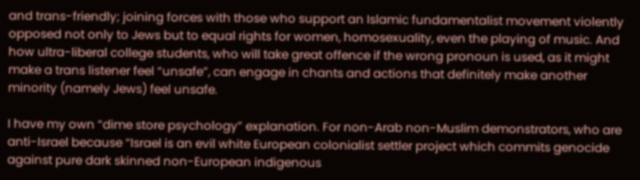and trans-friendly; joining forces with those who support an Islamic fundamentalist movement violently opposed not only to Jews but to equal rights for women, homosexuality, even the playing of music. And how ultra-liberal college students, who will take great offence if the wrong pronoun is used, as it might make a trans listener feel “unsafe”, can engage in chants and actions that definitely make another minority (namely Jews) feel unsafe.

I have my own “dime store psychology” explanation. For non-Arab non-Muslim demonstrators, who are anti-Israel because “Israel is an evil white European colonialist settler project which commits genocide against pure dark skinned non-European indigenous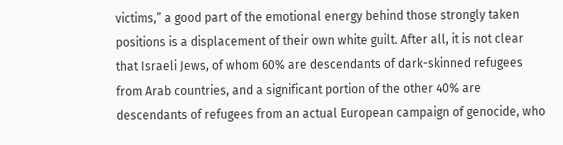victims,” a good part of the emotional energy behind those strongly taken positions is a displacement of their own white guilt. After all, it is not clear that Israeli Jews, of whom 60% are descendants of dark-skinned refugees from Arab countries, and a significant portion of the other 40% are descendants of refugees from an actual European campaign of genocide, who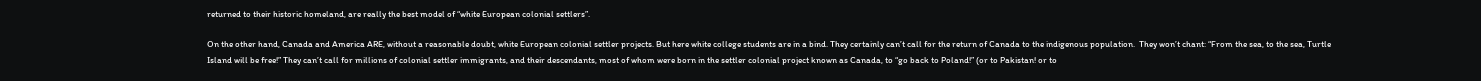returned to their historic homeland, are really the best model of “white European colonial settlers”.

On the other hand, Canada and America ARE, without a reasonable doubt, white European colonial settler projects. But here white college students are in a bind. They certainly can’t call for the return of Canada to the indigenous population.  They won’t chant: “From the sea, to the sea, Turtle Island will be free!” They can’t call for millions of colonial settler immigrants, and their descendants, most of whom were born in the settler colonial project known as Canada, to “go back to Poland!” (or to Pakistan! or to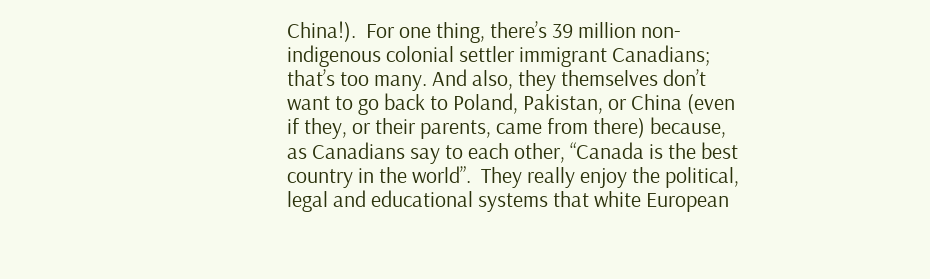China!).  For one thing, there’s 39 million non-indigenous colonial settler immigrant Canadians; that’s too many. And also, they themselves don’t want to go back to Poland, Pakistan, or China (even if they, or their parents, came from there) because, as Canadians say to each other, “Canada is the best country in the world”.  They really enjoy the political, legal and educational systems that white European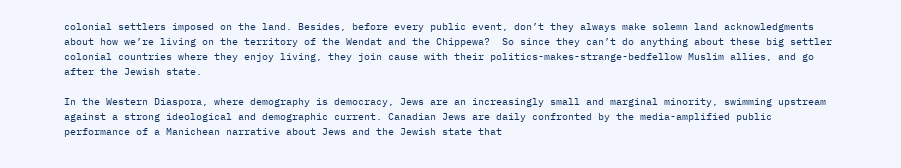colonial settlers imposed on the land. Besides, before every public event, don’t they always make solemn land acknowledgments about how we’re living on the territory of the Wendat and the Chippewa?  So since they can’t do anything about these big settler colonial countries where they enjoy living, they join cause with their politics-makes-strange-bedfellow Muslim allies, and go after the Jewish state.

In the Western Diaspora, where demography is democracy, Jews are an increasingly small and marginal minority, swimming upstream against a strong ideological and demographic current. Canadian Jews are daily confronted by the media-amplified public performance of a Manichean narrative about Jews and the Jewish state that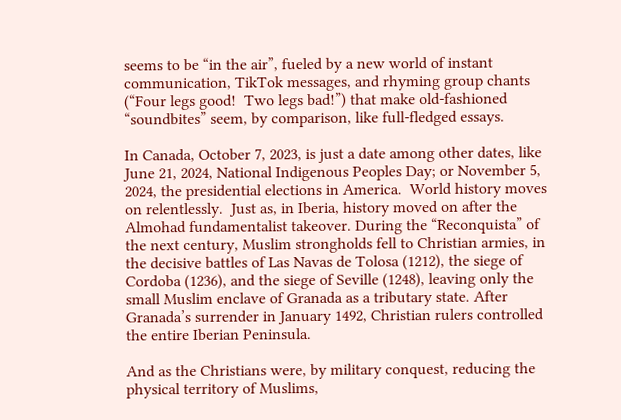seems to be “in the air”, fueled by a new world of instant communication, TikTok messages, and rhyming group chants (“Four legs good!  Two legs bad!”) that make old-fashioned “soundbites” seem, by comparison, like full-fledged essays.

In Canada, October 7, 2023, is just a date among other dates, like June 21, 2024, National Indigenous Peoples Day; or November 5, 2024, the presidential elections in America.  World history moves on relentlessly.  Just as, in Iberia, history moved on after the Almohad fundamentalist takeover. During the “Reconquista” of the next century, Muslim strongholds fell to Christian armies, in the decisive battles of Las Navas de Tolosa (1212), the siege of Cordoba (1236), and the siege of Seville (1248), leaving only the small Muslim enclave of Granada as a tributary state. After Granada’s surrender in January 1492, Christian rulers controlled the entire Iberian Peninsula.

And as the Christians were, by military conquest, reducing the physical territory of Muslims,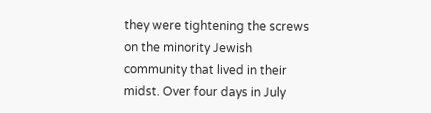they were tightening the screws on the minority Jewish community that lived in their midst. Over four days in July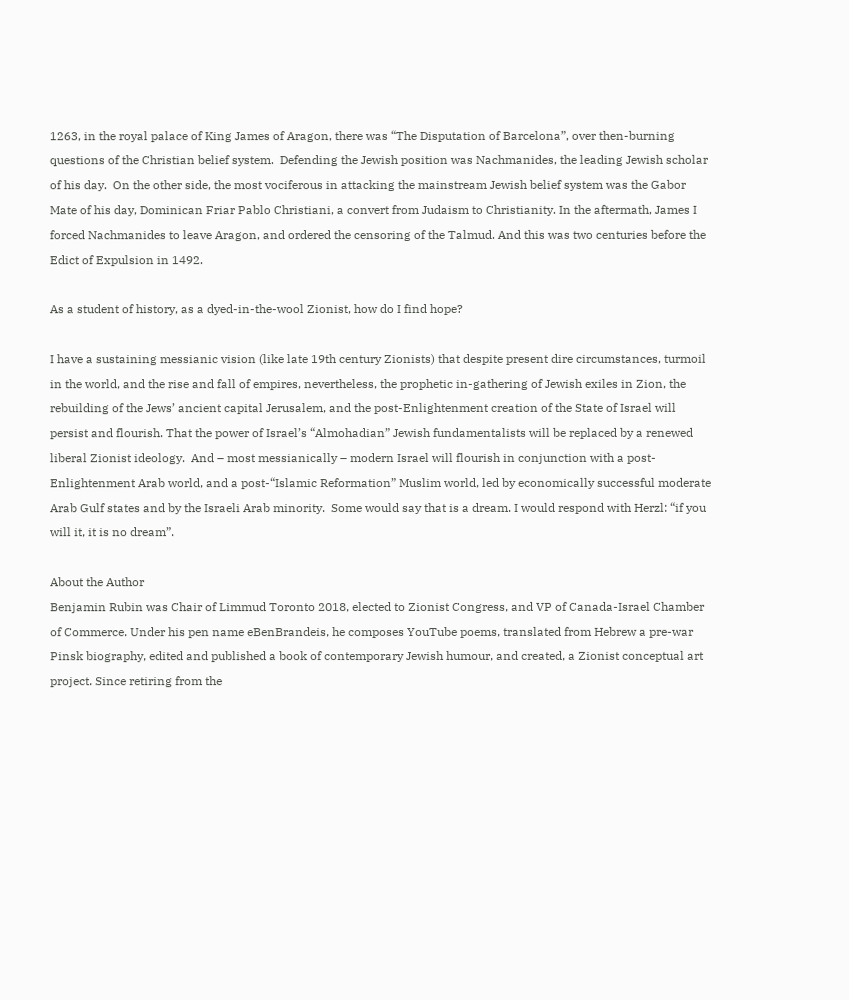1263, in the royal palace of King James of Aragon, there was “The Disputation of Barcelona”, over then-burning questions of the Christian belief system.  Defending the Jewish position was Nachmanides, the leading Jewish scholar of his day.  On the other side, the most vociferous in attacking the mainstream Jewish belief system was the Gabor Mate of his day, Dominican Friar Pablo Christiani, a convert from Judaism to Christianity. In the aftermath, James I forced Nachmanides to leave Aragon, and ordered the censoring of the Talmud. And this was two centuries before the Edict of Expulsion in 1492.

As a student of history, as a dyed-in-the-wool Zionist, how do I find hope?

I have a sustaining messianic vision (like late 19th century Zionists) that despite present dire circumstances, turmoil in the world, and the rise and fall of empires, nevertheless, the prophetic in-gathering of Jewish exiles in Zion, the rebuilding of the Jews’ ancient capital Jerusalem, and the post-Enlightenment creation of the State of Israel will persist and flourish. That the power of Israel’s “Almohadian” Jewish fundamentalists will be replaced by a renewed liberal Zionist ideology.  And – most messianically – modern Israel will flourish in conjunction with a post-Enlightenment Arab world, and a post-“Islamic Reformation” Muslim world, led by economically successful moderate Arab Gulf states and by the Israeli Arab minority.  Some would say that is a dream. I would respond with Herzl: “if you will it, it is no dream”.

About the Author
Benjamin Rubin was Chair of Limmud Toronto 2018, elected to Zionist Congress, and VP of Canada-Israel Chamber of Commerce. Under his pen name eBenBrandeis, he composes YouTube poems, translated from Hebrew a pre-war Pinsk biography, edited and published a book of contemporary Jewish humour, and created, a Zionist conceptual art project. Since retiring from the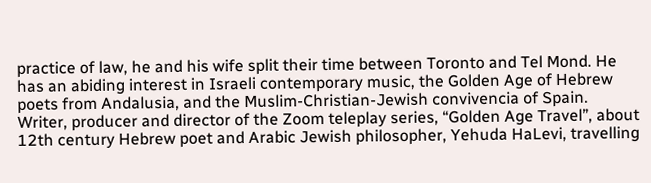practice of law, he and his wife split their time between Toronto and Tel Mond. He has an abiding interest in Israeli contemporary music, the Golden Age of Hebrew poets from Andalusia, and the Muslim-Christian-Jewish convivencia of Spain. Writer, producer and director of the Zoom teleplay series, “Golden Age Travel”, about 12th century Hebrew poet and Arabic Jewish philosopher, Yehuda HaLevi, travelling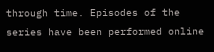through time. Episodes of the series have been performed online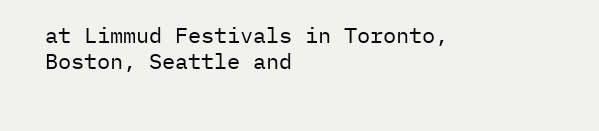at Limmud Festivals in Toronto, Boston, Seattle and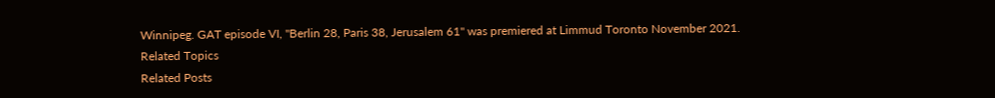Winnipeg. GAT episode VI, "Berlin 28, Paris 38, Jerusalem 61" was premiered at Limmud Toronto November 2021.
Related Topics
Related Posts